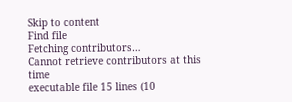Skip to content
Find file
Fetching contributors…
Cannot retrieve contributors at this time
executable file 15 lines (10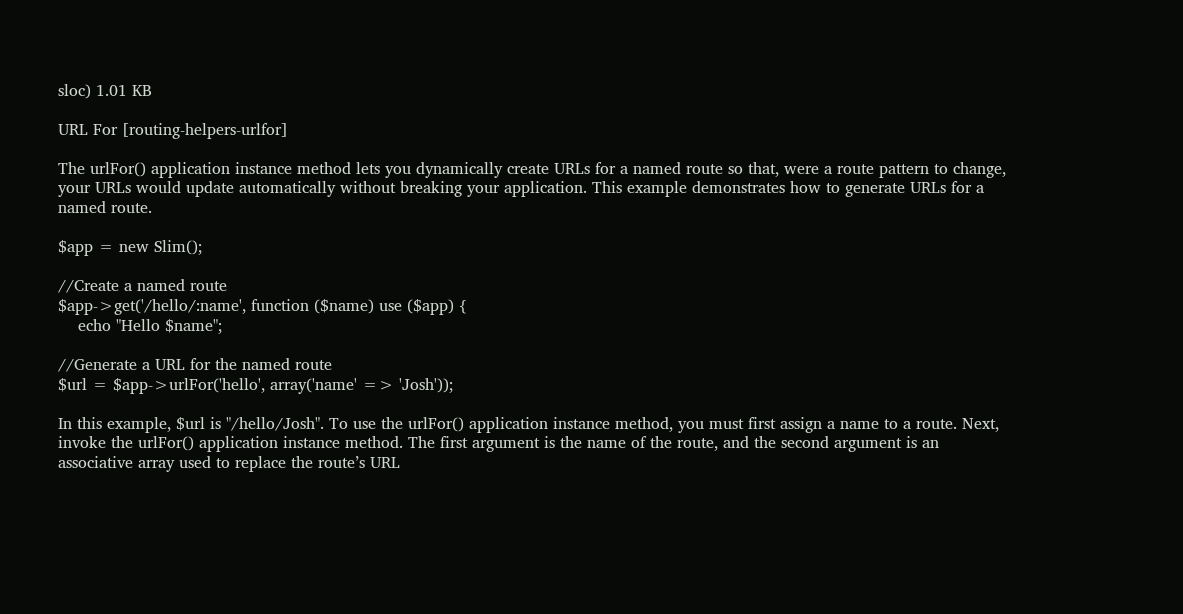sloc) 1.01 KB

URL For [routing-helpers-urlfor]

The urlFor() application instance method lets you dynamically create URLs for a named route so that, were a route pattern to change, your URLs would update automatically without breaking your application. This example demonstrates how to generate URLs for a named route.

$app = new Slim();

//Create a named route
$app->get('/hello/:name', function ($name) use ($app) {
    echo "Hello $name";

//Generate a URL for the named route
$url = $app->urlFor('hello', array('name' => 'Josh'));

In this example, $url is "/hello/Josh". To use the urlFor() application instance method, you must first assign a name to a route. Next, invoke the urlFor() application instance method. The first argument is the name of the route, and the second argument is an associative array used to replace the route’s URL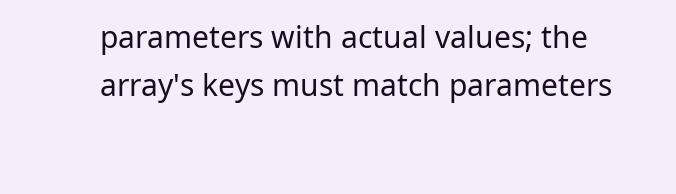parameters with actual values; the array's keys must match parameters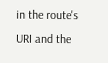in the route's URI and the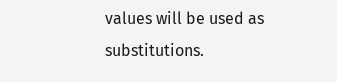values will be used as substitutions.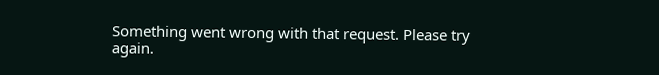Something went wrong with that request. Please try again.